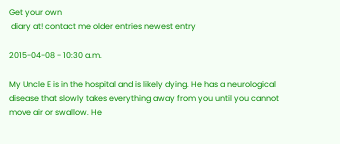Get your own
 diary at! contact me older entries newest entry

2015-04-08 - 10:30 a.m.

My Uncle E is in the hospital and is likely dying. He has a neurological disease that slowly takes everything away from you until you cannot move air or swallow. He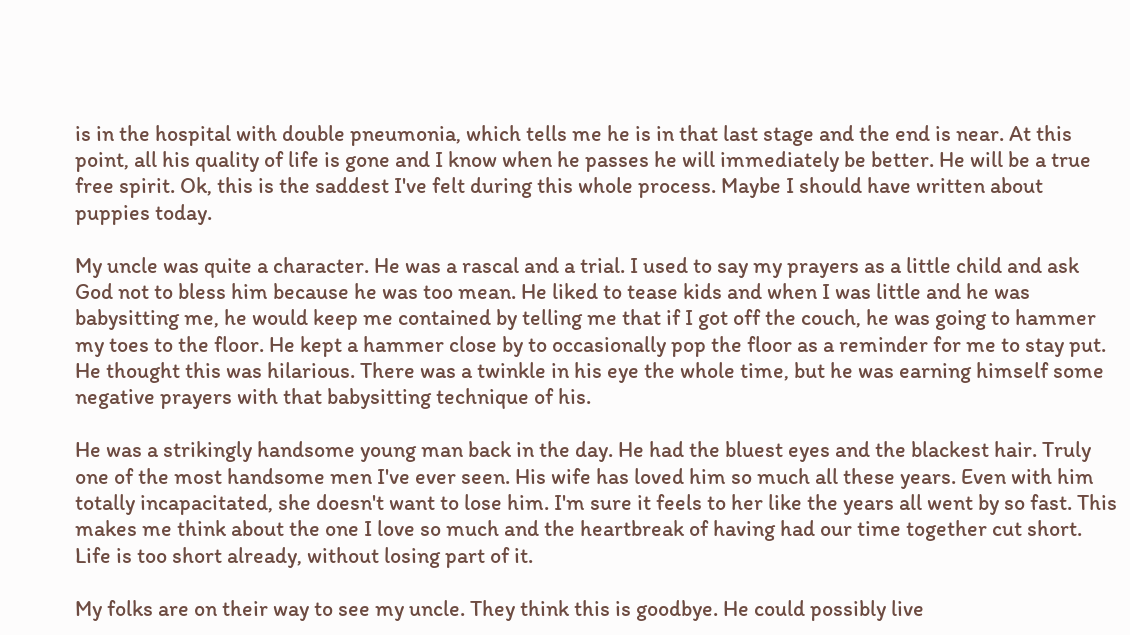is in the hospital with double pneumonia, which tells me he is in that last stage and the end is near. At this point, all his quality of life is gone and I know when he passes he will immediately be better. He will be a true free spirit. Ok, this is the saddest I've felt during this whole process. Maybe I should have written about puppies today.

My uncle was quite a character. He was a rascal and a trial. I used to say my prayers as a little child and ask God not to bless him because he was too mean. He liked to tease kids and when I was little and he was babysitting me, he would keep me contained by telling me that if I got off the couch, he was going to hammer my toes to the floor. He kept a hammer close by to occasionally pop the floor as a reminder for me to stay put. He thought this was hilarious. There was a twinkle in his eye the whole time, but he was earning himself some negative prayers with that babysitting technique of his.

He was a strikingly handsome young man back in the day. He had the bluest eyes and the blackest hair. Truly one of the most handsome men I've ever seen. His wife has loved him so much all these years. Even with him totally incapacitated, she doesn't want to lose him. I'm sure it feels to her like the years all went by so fast. This makes me think about the one I love so much and the heartbreak of having had our time together cut short. Life is too short already, without losing part of it.

My folks are on their way to see my uncle. They think this is goodbye. He could possibly live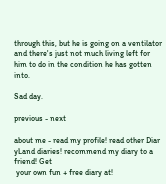through this, but he is going on a ventilator and there's just not much living left for him to do in the condition he has gotten into.

Sad day.

previous - next

about me - read my profile! read other Diar
yLand diaries! recommend my diary to a friend! Get
 your own fun + free diary at!